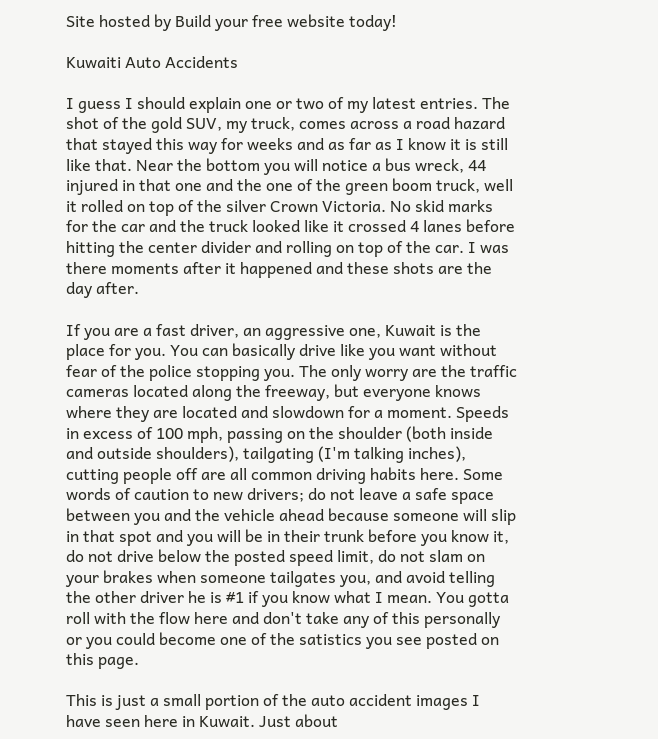Site hosted by Build your free website today!

Kuwaiti Auto Accidents

I guess I should explain one or two of my latest entries. The shot of the gold SUV, my truck, comes across a road hazard that stayed this way for weeks and as far as I know it is still like that. Near the bottom you will notice a bus wreck, 44 injured in that one and the one of the green boom truck, well it rolled on top of the silver Crown Victoria. No skid marks for the car and the truck looked like it crossed 4 lanes before hitting the center divider and rolling on top of the car. I was there moments after it happened and these shots are the day after.

If you are a fast driver, an aggressive one, Kuwait is the place for you. You can basically drive like you want without fear of the police stopping you. The only worry are the traffic cameras located along the freeway, but everyone knows where they are located and slowdown for a moment. Speeds in excess of 100 mph, passing on the shoulder (both inside and outside shoulders), tailgating (I'm talking inches), cutting people off are all common driving habits here. Some words of caution to new drivers; do not leave a safe space between you and the vehicle ahead because someone will slip in that spot and you will be in their trunk before you know it, do not drive below the posted speed limit, do not slam on your brakes when someone tailgates you, and avoid telling the other driver he is #1 if you know what I mean. You gotta roll with the flow here and don't take any of this personally or you could become one of the satistics you see posted on this page.

This is just a small portion of the auto accident images I have seen here in Kuwait. Just about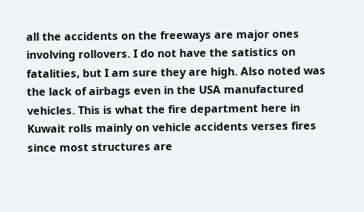all the accidents on the freeways are major ones involving rollovers. I do not have the satistics on fatalities, but I am sure they are high. Also noted was the lack of airbags even in the USA manufactured vehicles. This is what the fire department here in Kuwait rolls mainly on vehicle accidents verses fires since most structures are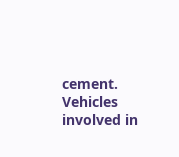cement. Vehicles involved in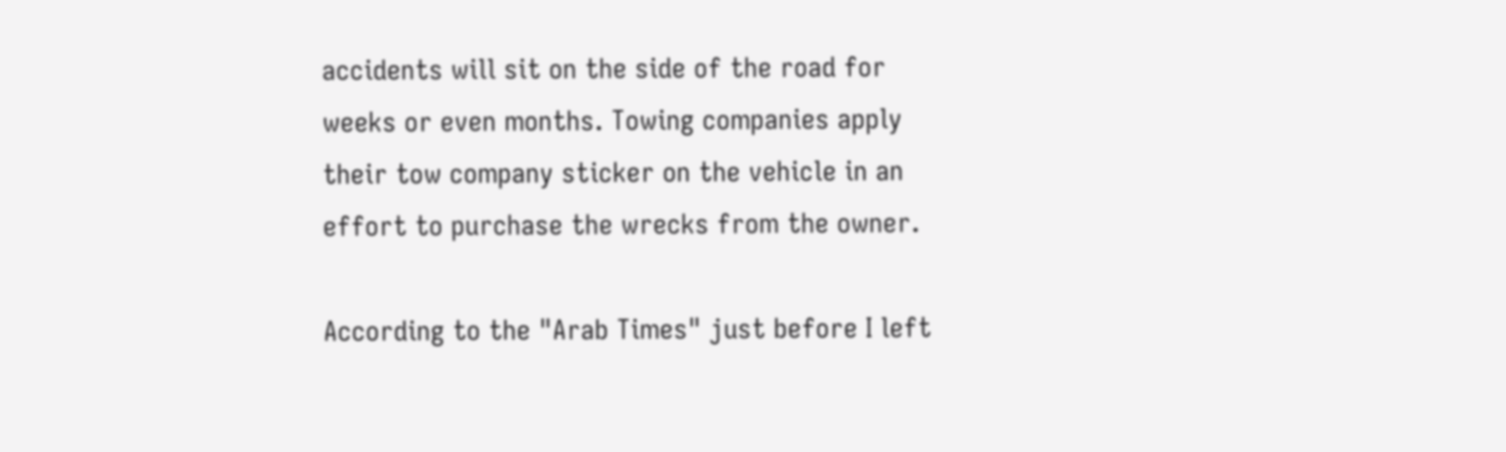accidents will sit on the side of the road for weeks or even months. Towing companies apply their tow company sticker on the vehicle in an effort to purchase the wrecks from the owner.

According to the "Arab Times" just before I left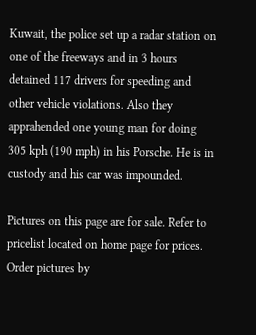Kuwait, the police set up a radar station on one of the freeways and in 3 hours detained 117 drivers for speeding and other vehicle violations. Also they apprahended one young man for doing 305 kph (190 mph) in his Porsche. He is in custody and his car was impounded.

Pictures on this page are for sale. Refer to pricelist located on home page for prices. Order pictures by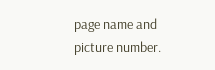page name and picture number.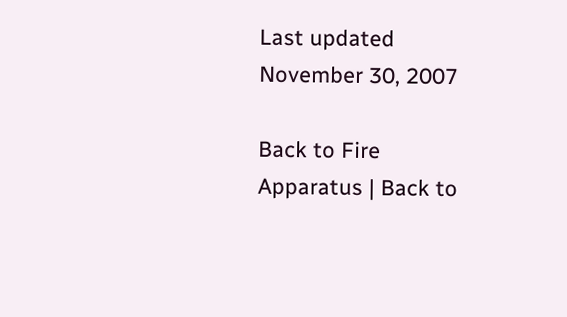Last updated November 30, 2007

Back to Fire Apparatus | Back to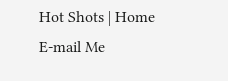Hot Shots | Home
E-mail Me